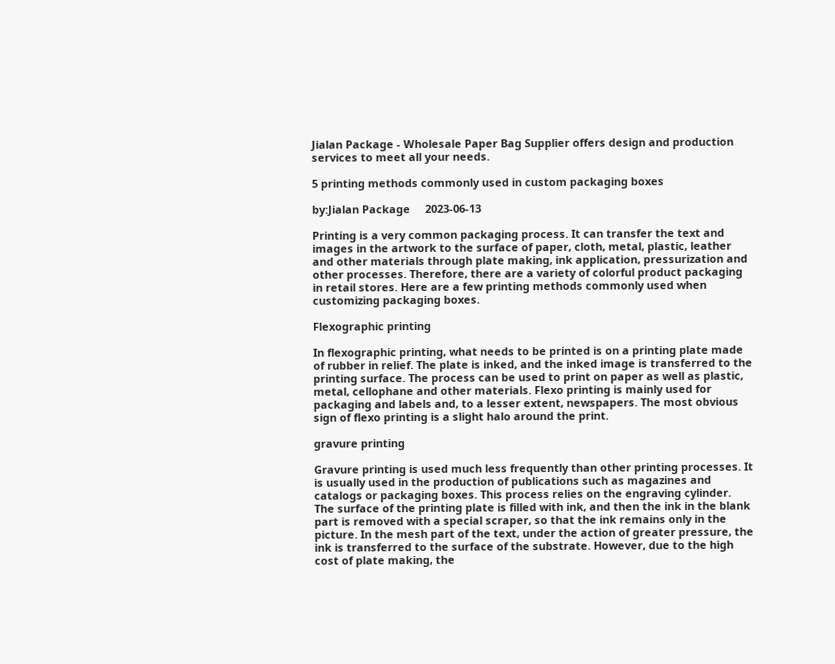Jialan Package - Wholesale Paper Bag Supplier offers design and production services to meet all your needs.

5 printing methods commonly used in custom packaging boxes

by:Jialan Package     2023-06-13

Printing is a very common packaging process. It can transfer the text and images in the artwork to the surface of paper, cloth, metal, plastic, leather and other materials through plate making, ink application, pressurization and other processes. Therefore, there are a variety of colorful product packaging in retail stores. Here are a few printing methods commonly used when customizing packaging boxes.

Flexographic printing

In flexographic printing, what needs to be printed is on a printing plate made of rubber in relief. The plate is inked, and the inked image is transferred to the printing surface. The process can be used to print on paper as well as plastic, metal, cellophane and other materials. Flexo printing is mainly used for packaging and labels and, to a lesser extent, newspapers. The most obvious sign of flexo printing is a slight halo around the print.

gravure printing

Gravure printing is used much less frequently than other printing processes. It is usually used in the production of publications such as magazines and catalogs or packaging boxes. This process relies on the engraving cylinder. The surface of the printing plate is filled with ink, and then the ink in the blank part is removed with a special scraper, so that the ink remains only in the picture. In the mesh part of the text, under the action of greater pressure, the ink is transferred to the surface of the substrate. However, due to the high cost of plate making, the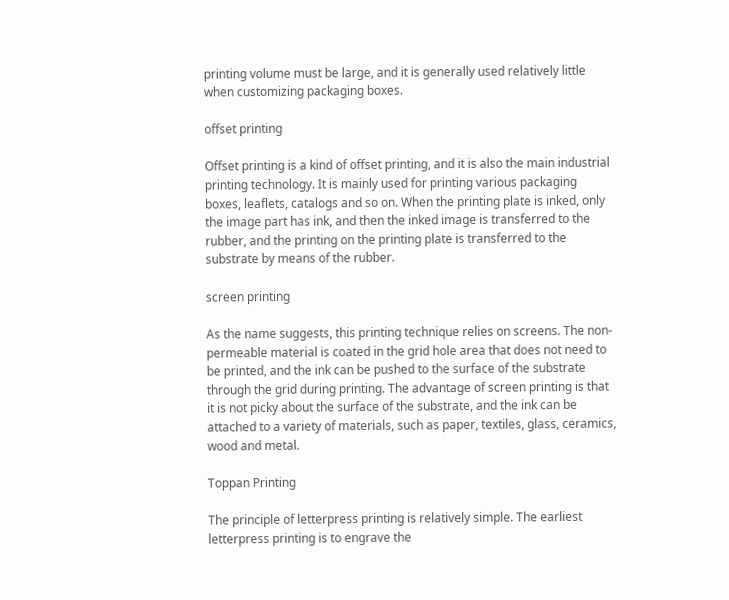printing volume must be large, and it is generally used relatively little when customizing packaging boxes.

offset printing

Offset printing is a kind of offset printing, and it is also the main industrial printing technology. It is mainly used for printing various packaging boxes, leaflets, catalogs and so on. When the printing plate is inked, only the image part has ink, and then the inked image is transferred to the rubber, and the printing on the printing plate is transferred to the substrate by means of the rubber.

screen printing

As the name suggests, this printing technique relies on screens. The non-permeable material is coated in the grid hole area that does not need to be printed, and the ink can be pushed to the surface of the substrate through the grid during printing. The advantage of screen printing is that it is not picky about the surface of the substrate, and the ink can be attached to a variety of materials, such as paper, textiles, glass, ceramics, wood and metal.

Toppan Printing

The principle of letterpress printing is relatively simple. The earliest letterpress printing is to engrave the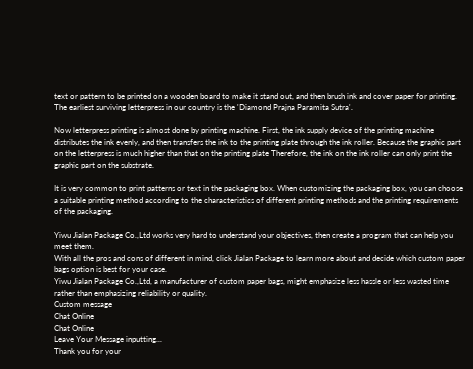text or pattern to be printed on a wooden board to make it stand out, and then brush ink and cover paper for printing. The earliest surviving letterpress in our country is the 'Diamond Prajna Paramita Sutra'.

Now letterpress printing is almost done by printing machine. First, the ink supply device of the printing machine distributes the ink evenly, and then transfers the ink to the printing plate through the ink roller. Because the graphic part on the letterpress is much higher than that on the printing plate Therefore, the ink on the ink roller can only print the graphic part on the substrate.

It is very common to print patterns or text in the packaging box. When customizing the packaging box, you can choose a suitable printing method according to the characteristics of different printing methods and the printing requirements of the packaging.

Yiwu Jialan Package Co.,Ltd works very hard to understand your objectives, then create a program that can help you meet them.
With all the pros and cons of different in mind, click Jialan Package to learn more about and decide which custom paper bags option is best for your case.
Yiwu Jialan Package Co.,Ltd, a manufacturer of custom paper bags, might emphasize less hassle or less wasted time rather than emphasizing reliability or quality.
Custom message
Chat Online
Chat Online
Leave Your Message inputting...
Thank you for your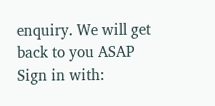enquiry. We will get back to you ASAP
Sign in with: